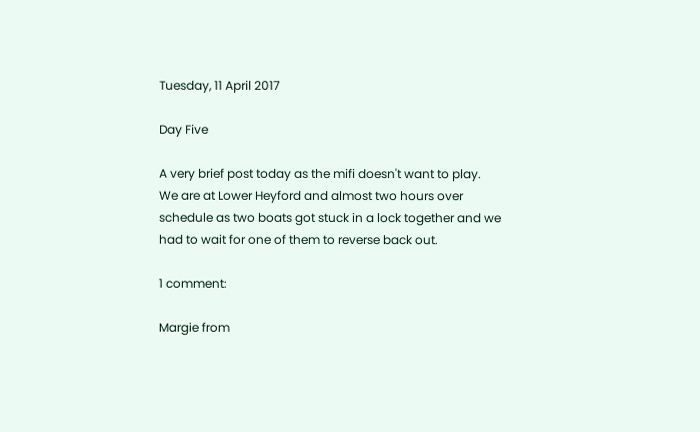Tuesday, 11 April 2017

Day Five

A very brief post today as the mifi doesn't want to play.
We are at Lower Heyford and almost two hours over schedule as two boats got stuck in a lock together and we had to wait for one of them to reverse back out.

1 comment:

Margie from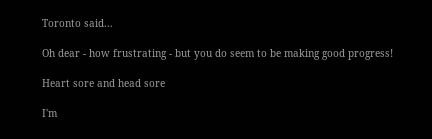Toronto said...

Oh dear - how frustrating - but you do seem to be making good progress!

Heart sore and head sore

I'm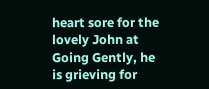heart sore for the lovely John at Going Gently, he is grieving for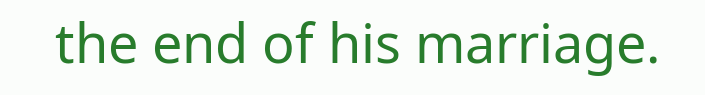the end of his marriage.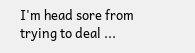I'm head sore from trying to deal ...